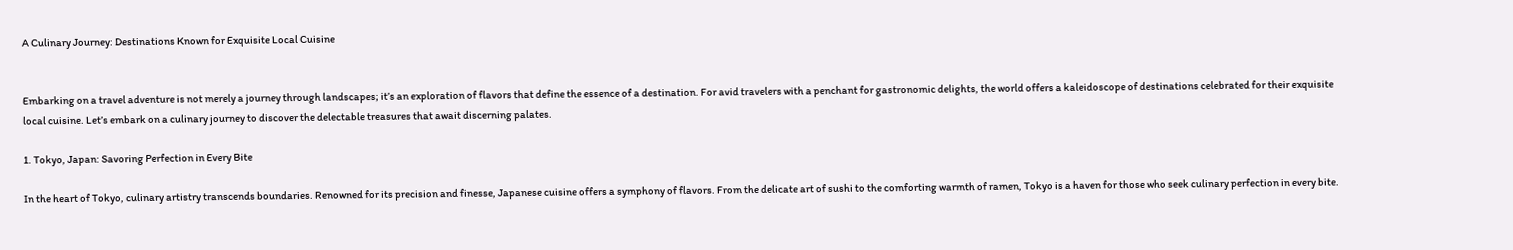A Culinary Journey: Destinations Known for Exquisite Local Cuisine


Embarking on a travel adventure is not merely a journey through landscapes; it’s an exploration of flavors that define the essence of a destination. For avid travelers with a penchant for gastronomic delights, the world offers a kaleidoscope of destinations celebrated for their exquisite local cuisine. Let’s embark on a culinary journey to discover the delectable treasures that await discerning palates.

1. Tokyo, Japan: Savoring Perfection in Every Bite

In the heart of Tokyo, culinary artistry transcends boundaries. Renowned for its precision and finesse, Japanese cuisine offers a symphony of flavors. From the delicate art of sushi to the comforting warmth of ramen, Tokyo is a haven for those who seek culinary perfection in every bite.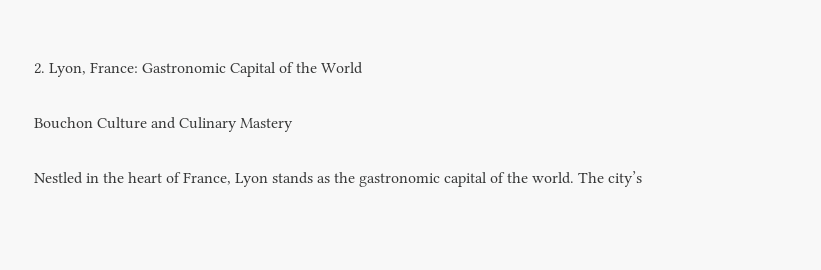2. Lyon, France: Gastronomic Capital of the World

Bouchon Culture and Culinary Mastery

Nestled in the heart of France, Lyon stands as the gastronomic capital of the world. The city’s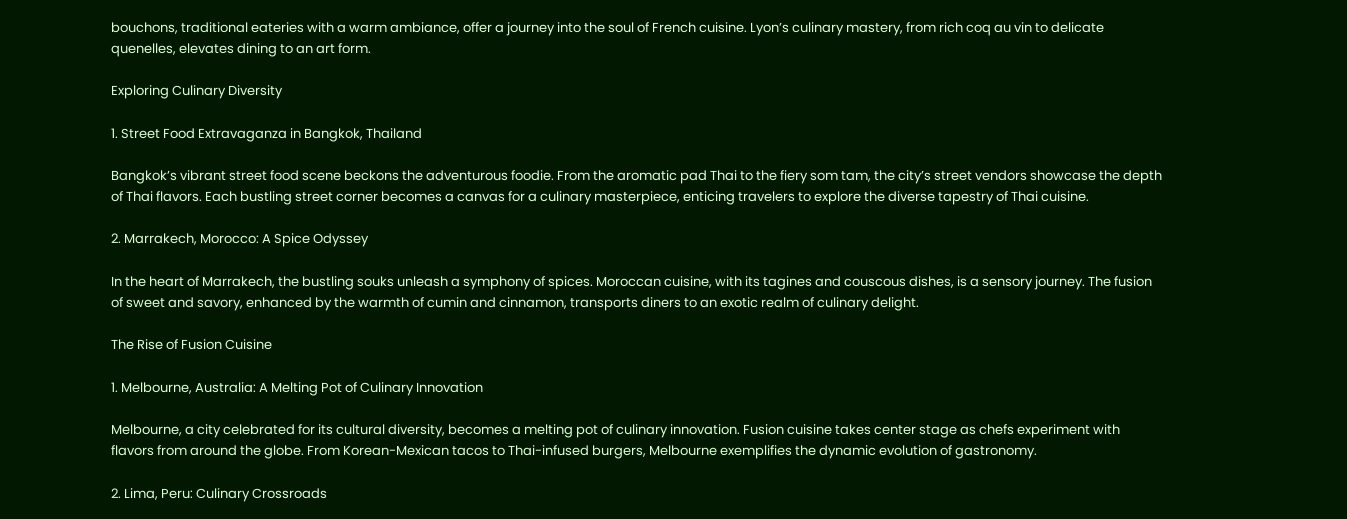bouchons, traditional eateries with a warm ambiance, offer a journey into the soul of French cuisine. Lyon’s culinary mastery, from rich coq au vin to delicate quenelles, elevates dining to an art form.

Exploring Culinary Diversity

1. Street Food Extravaganza in Bangkok, Thailand

Bangkok’s vibrant street food scene beckons the adventurous foodie. From the aromatic pad Thai to the fiery som tam, the city’s street vendors showcase the depth of Thai flavors. Each bustling street corner becomes a canvas for a culinary masterpiece, enticing travelers to explore the diverse tapestry of Thai cuisine.

2. Marrakech, Morocco: A Spice Odyssey

In the heart of Marrakech, the bustling souks unleash a symphony of spices. Moroccan cuisine, with its tagines and couscous dishes, is a sensory journey. The fusion of sweet and savory, enhanced by the warmth of cumin and cinnamon, transports diners to an exotic realm of culinary delight.

The Rise of Fusion Cuisine

1. Melbourne, Australia: A Melting Pot of Culinary Innovation

Melbourne, a city celebrated for its cultural diversity, becomes a melting pot of culinary innovation. Fusion cuisine takes center stage as chefs experiment with flavors from around the globe. From Korean-Mexican tacos to Thai-infused burgers, Melbourne exemplifies the dynamic evolution of gastronomy.

2. Lima, Peru: Culinary Crossroads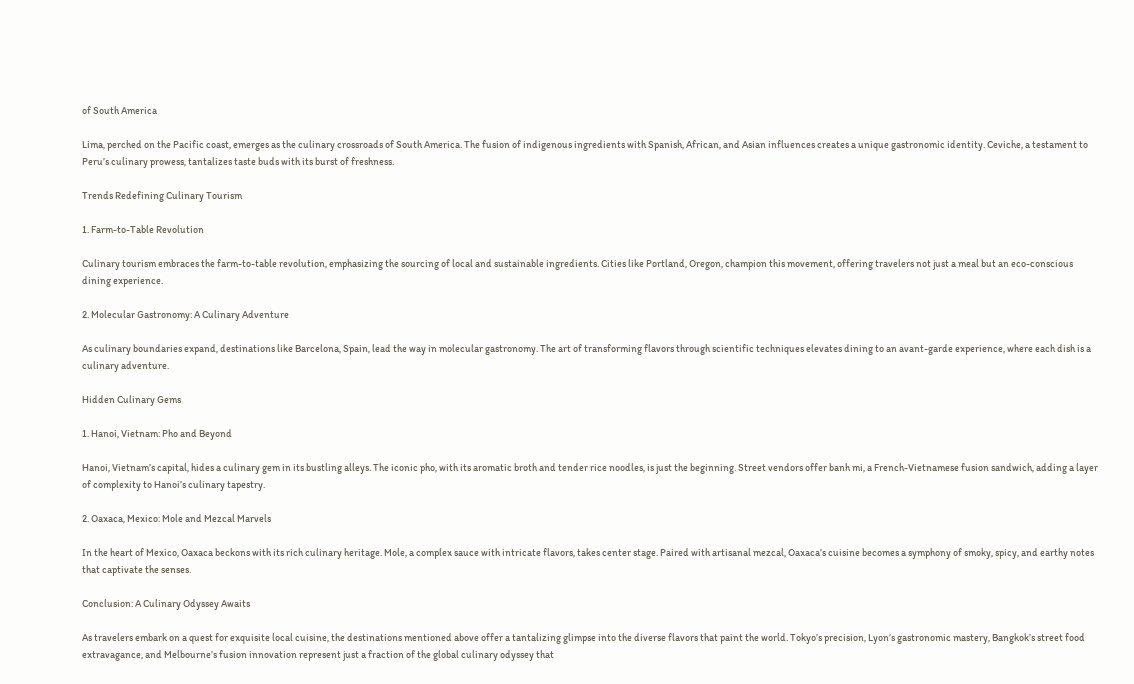of South America

Lima, perched on the Pacific coast, emerges as the culinary crossroads of South America. The fusion of indigenous ingredients with Spanish, African, and Asian influences creates a unique gastronomic identity. Ceviche, a testament to Peru’s culinary prowess, tantalizes taste buds with its burst of freshness.

Trends Redefining Culinary Tourism

1. Farm-to-Table Revolution

Culinary tourism embraces the farm-to-table revolution, emphasizing the sourcing of local and sustainable ingredients. Cities like Portland, Oregon, champion this movement, offering travelers not just a meal but an eco-conscious dining experience.

2. Molecular Gastronomy: A Culinary Adventure

As culinary boundaries expand, destinations like Barcelona, Spain, lead the way in molecular gastronomy. The art of transforming flavors through scientific techniques elevates dining to an avant-garde experience, where each dish is a culinary adventure.

Hidden Culinary Gems

1. Hanoi, Vietnam: Pho and Beyond

Hanoi, Vietnam’s capital, hides a culinary gem in its bustling alleys. The iconic pho, with its aromatic broth and tender rice noodles, is just the beginning. Street vendors offer banh mi, a French-Vietnamese fusion sandwich, adding a layer of complexity to Hanoi’s culinary tapestry.

2. Oaxaca, Mexico: Mole and Mezcal Marvels

In the heart of Mexico, Oaxaca beckons with its rich culinary heritage. Mole, a complex sauce with intricate flavors, takes center stage. Paired with artisanal mezcal, Oaxaca’s cuisine becomes a symphony of smoky, spicy, and earthy notes that captivate the senses.

Conclusion: A Culinary Odyssey Awaits

As travelers embark on a quest for exquisite local cuisine, the destinations mentioned above offer a tantalizing glimpse into the diverse flavors that paint the world. Tokyo’s precision, Lyon’s gastronomic mastery, Bangkok’s street food extravagance, and Melbourne’s fusion innovation represent just a fraction of the global culinary odyssey that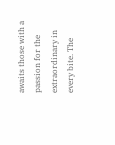awaits those with a passion for the extraordinary in every bite. The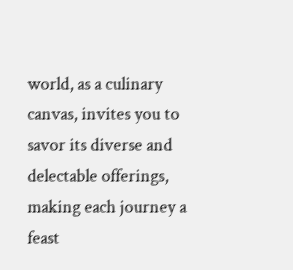world, as a culinary canvas, invites you to savor its diverse and delectable offerings, making each journey a feast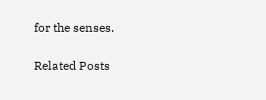for the senses.

Related Posts